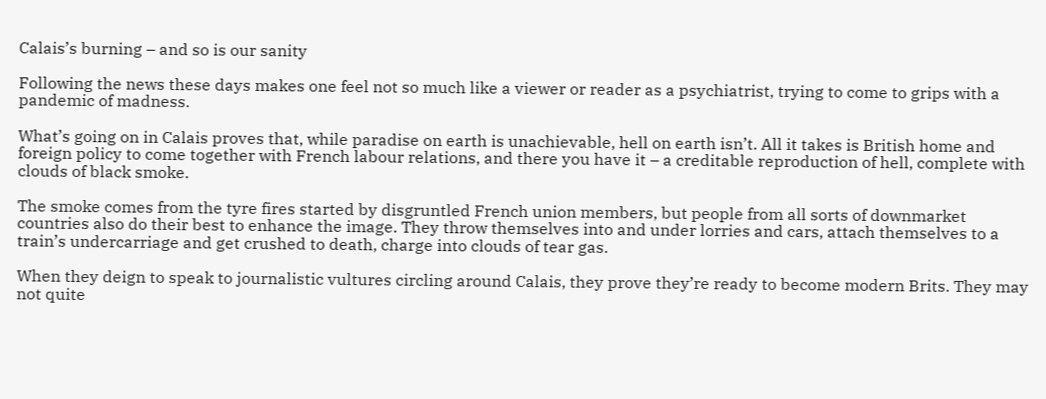Calais’s burning – and so is our sanity

Following the news these days makes one feel not so much like a viewer or reader as a psychiatrist, trying to come to grips with a pandemic of madness.

What’s going on in Calais proves that, while paradise on earth is unachievable, hell on earth isn’t. All it takes is British home and foreign policy to come together with French labour relations, and there you have it – a creditable reproduction of hell, complete with clouds of black smoke.

The smoke comes from the tyre fires started by disgruntled French union members, but people from all sorts of downmarket countries also do their best to enhance the image. They throw themselves into and under lorries and cars, attach themselves to a train’s undercarriage and get crushed to death, charge into clouds of tear gas.

When they deign to speak to journalistic vultures circling around Calais, they prove they’re ready to become modern Brits. They may not quite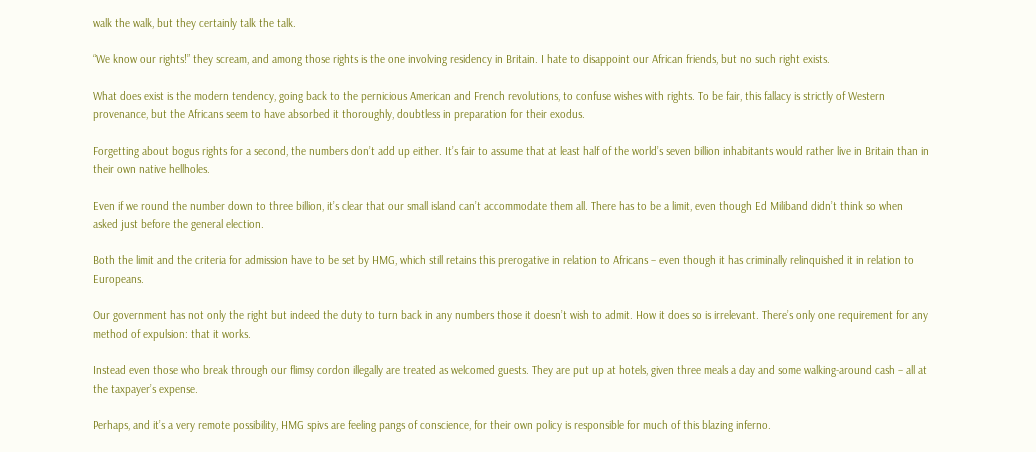walk the walk, but they certainly talk the talk.

“We know our rights!” they scream, and among those rights is the one involving residency in Britain. I hate to disappoint our African friends, but no such right exists.

What does exist is the modern tendency, going back to the pernicious American and French revolutions, to confuse wishes with rights. To be fair, this fallacy is strictly of Western provenance, but the Africans seem to have absorbed it thoroughly, doubtless in preparation for their exodus.

Forgetting about bogus rights for a second, the numbers don’t add up either. It’s fair to assume that at least half of the world’s seven billion inhabitants would rather live in Britain than in their own native hellholes.

Even if we round the number down to three billion, it’s clear that our small island can’t accommodate them all. There has to be a limit, even though Ed Miliband didn’t think so when asked just before the general election.

Both the limit and the criteria for admission have to be set by HMG, which still retains this prerogative in relation to Africans – even though it has criminally relinquished it in relation to Europeans.

Our government has not only the right but indeed the duty to turn back in any numbers those it doesn’t wish to admit. How it does so is irrelevant. There’s only one requirement for any method of expulsion: that it works.

Instead even those who break through our flimsy cordon illegally are treated as welcomed guests. They are put up at hotels, given three meals a day and some walking-around cash – all at the taxpayer’s expense.

Perhaps, and it’s a very remote possibility, HMG spivs are feeling pangs of conscience, for their own policy is responsible for much of this blazing inferno.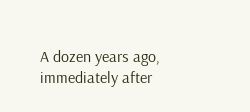A dozen years ago, immediately after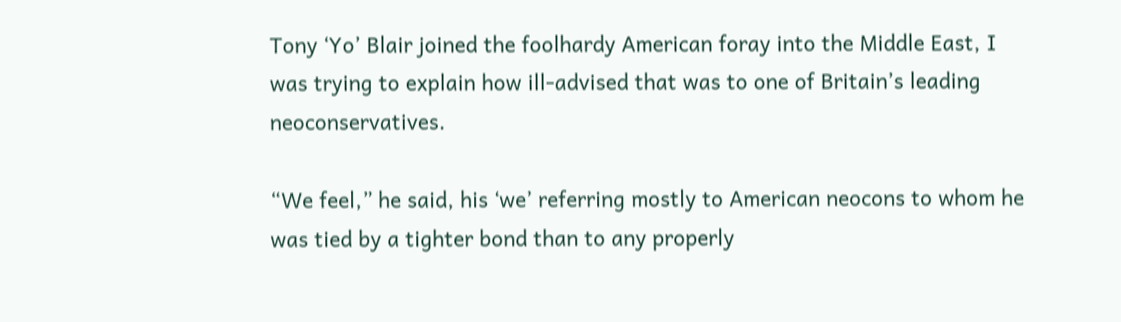Tony ‘Yo’ Blair joined the foolhardy American foray into the Middle East, I was trying to explain how ill-advised that was to one of Britain’s leading neoconservatives.

“We feel,” he said, his ‘we’ referring mostly to American neocons to whom he was tied by a tighter bond than to any properly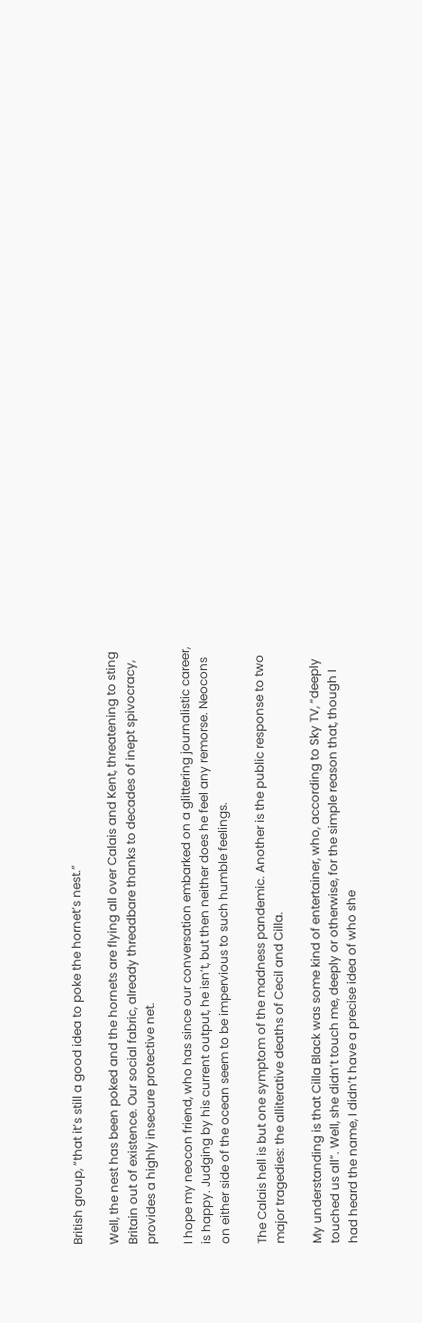British group, “that it’s still a good idea to poke the hornet’s nest.”

Well, the nest has been poked and the hornets are flying all over Calais and Kent, threatening to sting Britain out of existence. Our social fabric, already threadbare thanks to decades of inept spivocracy, provides a highly insecure protective net.

I hope my neocon friend, who has since our conversation embarked on a glittering journalistic career, is happy. Judging by his current output, he isn’t, but then neither does he feel any remorse. Neocons on either side of the ocean seem to be impervious to such humble feelings.

The Calais hell is but one symptom of the madness pandemic. Another is the public response to two major tragedies: the alliterative deaths of Cecil and Cilla.

My understanding is that Cilla Black was some kind of entertainer, who, according to Sky TV, “deeply touched us all”. Well, she didn’t touch me, deeply or otherwise, for the simple reason that, though I had heard the name, I didn’t have a precise idea of who she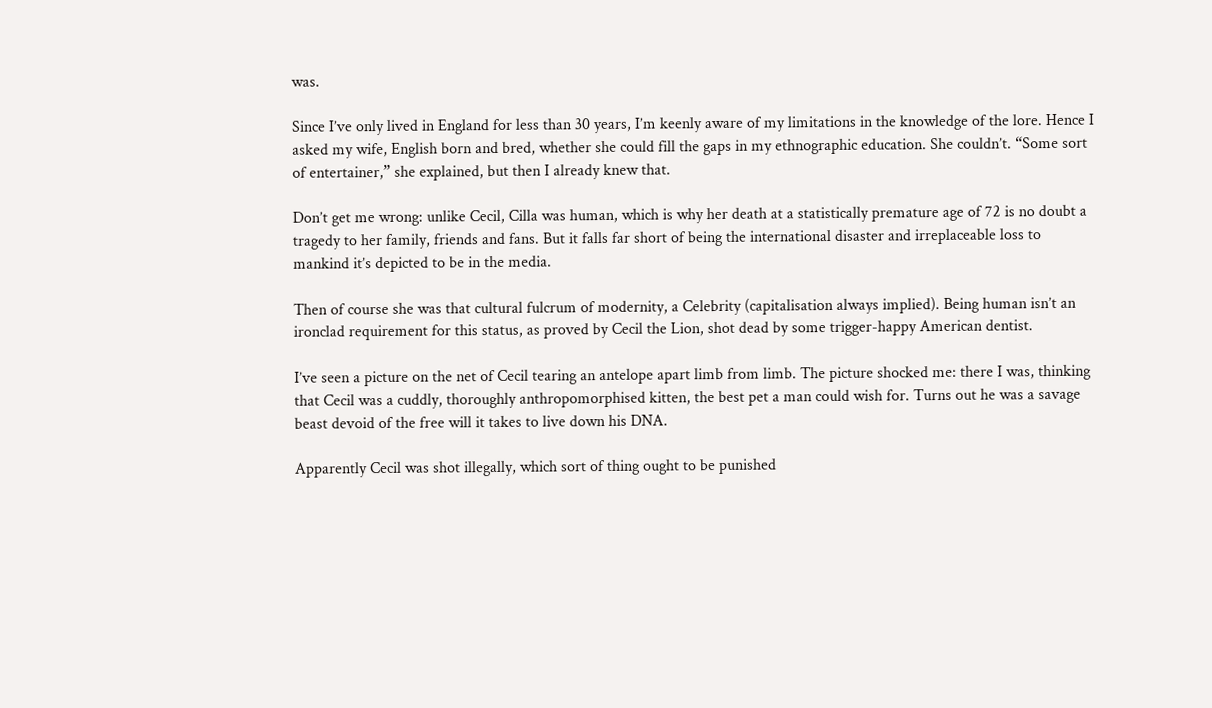was.

Since I’ve only lived in England for less than 30 years, I’m keenly aware of my limitations in the knowledge of the lore. Hence I asked my wife, English born and bred, whether she could fill the gaps in my ethnographic education. She couldn’t. “Some sort of entertainer,” she explained, but then I already knew that.

Don’t get me wrong: unlike Cecil, Cilla was human, which is why her death at a statistically premature age of 72 is no doubt a tragedy to her family, friends and fans. But it falls far short of being the international disaster and irreplaceable loss to mankind it’s depicted to be in the media.

Then of course she was that cultural fulcrum of modernity, a Celebrity (capitalisation always implied). Being human isn’t an ironclad requirement for this status, as proved by Cecil the Lion, shot dead by some trigger-happy American dentist.

I’ve seen a picture on the net of Cecil tearing an antelope apart limb from limb. The picture shocked me: there I was, thinking that Cecil was a cuddly, thoroughly anthropomorphised kitten, the best pet a man could wish for. Turns out he was a savage beast devoid of the free will it takes to live down his DNA.

Apparently Cecil was shot illegally, which sort of thing ought to be punished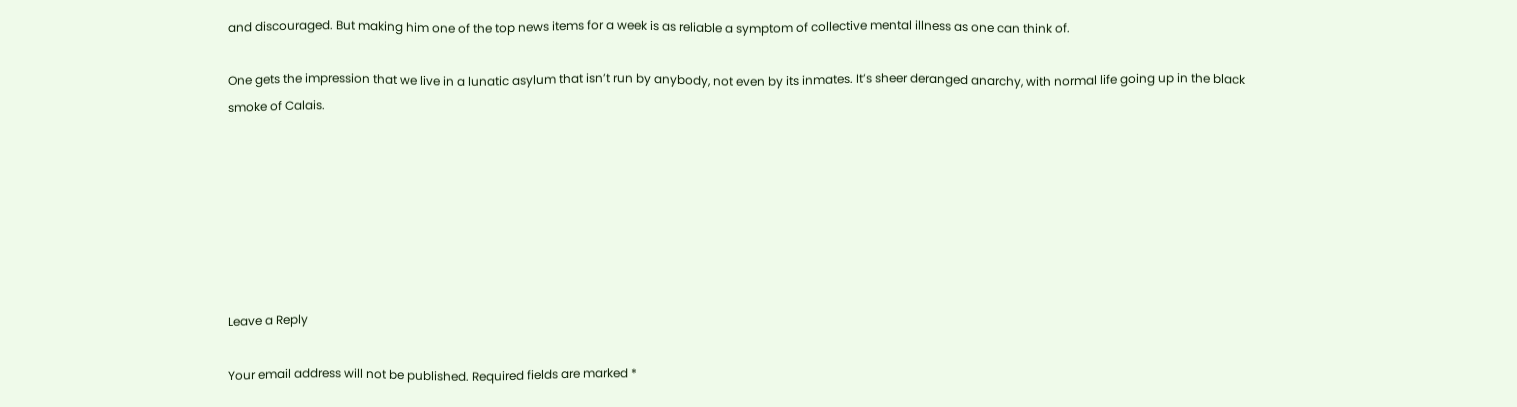and discouraged. But making him one of the top news items for a week is as reliable a symptom of collective mental illness as one can think of.

One gets the impression that we live in a lunatic asylum that isn’t run by anybody, not even by its inmates. It’s sheer deranged anarchy, with normal life going up in the black smoke of Calais.







Leave a Reply

Your email address will not be published. Required fields are marked *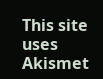This site uses Akismet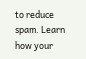to reduce spam. Learn how your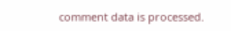comment data is processed.